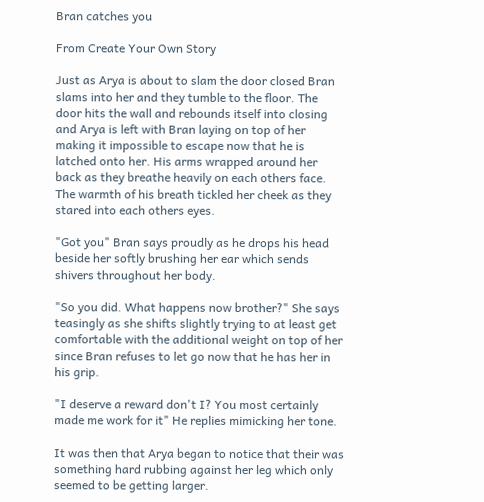Bran catches you

From Create Your Own Story

Just as Arya is about to slam the door closed Bran slams into her and they tumble to the floor. The door hits the wall and rebounds itself into closing and Arya is left with Bran laying on top of her making it impossible to escape now that he is latched onto her. His arms wrapped around her back as they breathe heavily on each others face. The warmth of his breath tickled her cheek as they stared into each others eyes.

"Got you" Bran says proudly as he drops his head beside her softly brushing her ear which sends shivers throughout her body.

"So you did. What happens now brother?" She says teasingly as she shifts slightly trying to at least get comfortable with the additional weight on top of her since Bran refuses to let go now that he has her in his grip.

"I deserve a reward don't I? You most certainly made me work for it" He replies mimicking her tone.

It was then that Arya began to notice that their was something hard rubbing against her leg which only seemed to be getting larger.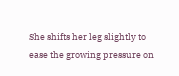She shifts her leg slightly to ease the growing pressure on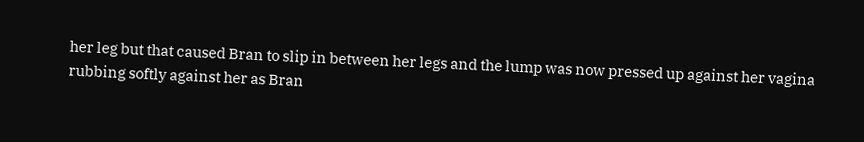her leg but that caused Bran to slip in between her legs and the lump was now pressed up against her vagina rubbing softly against her as Bran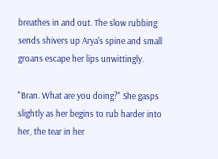breathes in and out. The slow rubbing sends shivers up Arya's spine and small groans escape her lips unwittingly.

"Bran. What are you doing?" She gasps slightly as her begins to rub harder into her, the tear in her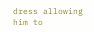dress allowing him to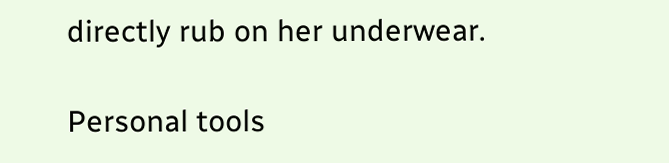directly rub on her underwear.

Personal tools